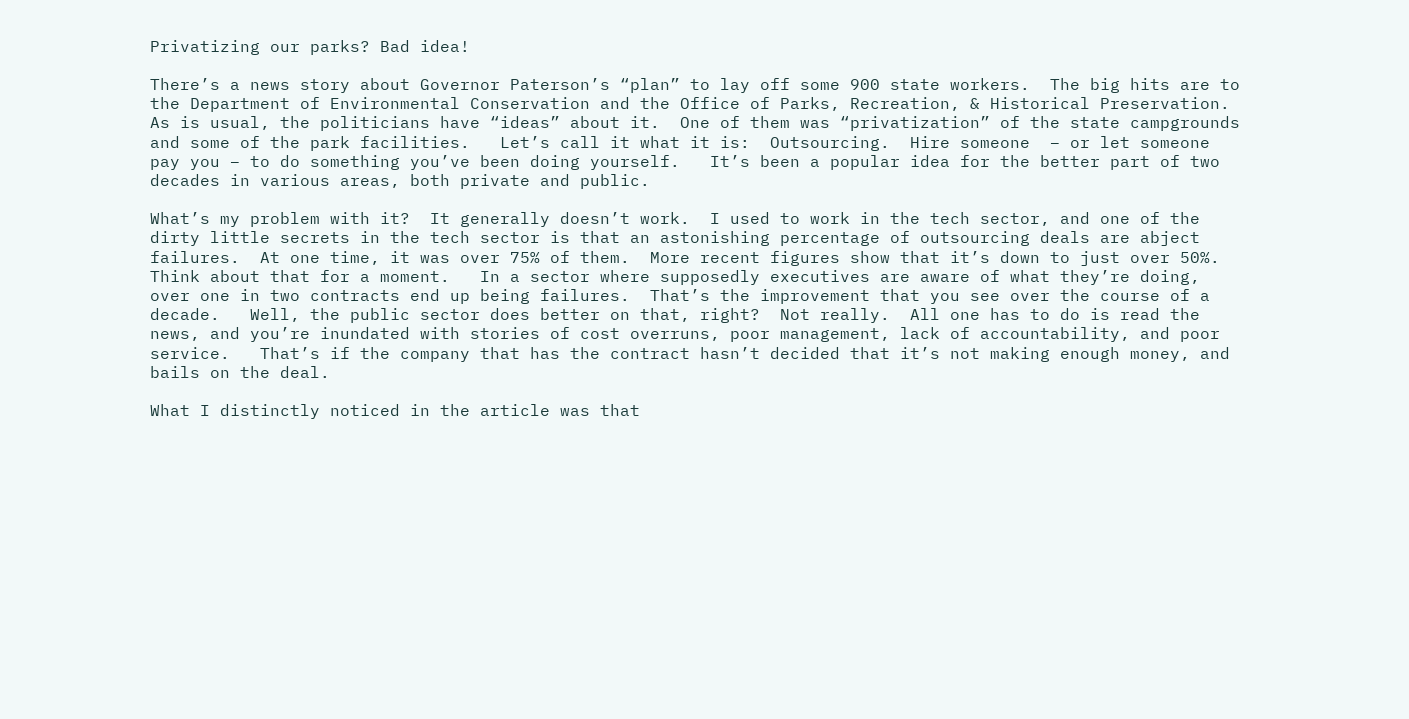Privatizing our parks? Bad idea!

There’s a news story about Governor Paterson’s “plan” to lay off some 900 state workers.  The big hits are to the Department of Environmental Conservation and the Office of Parks, Recreation, & Historical Preservation.   As is usual, the politicians have “ideas” about it.  One of them was “privatization” of the state campgrounds and some of the park facilities.   Let’s call it what it is:  Outsourcing.  Hire someone  – or let someone pay you – to do something you’ve been doing yourself.   It’s been a popular idea for the better part of two decades in various areas, both private and public.

What’s my problem with it?  It generally doesn’t work.  I used to work in the tech sector, and one of the dirty little secrets in the tech sector is that an astonishing percentage of outsourcing deals are abject failures.  At one time, it was over 75% of them.  More recent figures show that it’s down to just over 50%.  Think about that for a moment.   In a sector where supposedly executives are aware of what they’re doing, over one in two contracts end up being failures.  That’s the improvement that you see over the course of a decade.   Well, the public sector does better on that, right?  Not really.  All one has to do is read the news, and you’re inundated with stories of cost overruns, poor management, lack of accountability, and poor service.   That’s if the company that has the contract hasn’t decided that it’s not making enough money, and bails on the deal.

What I distinctly noticed in the article was that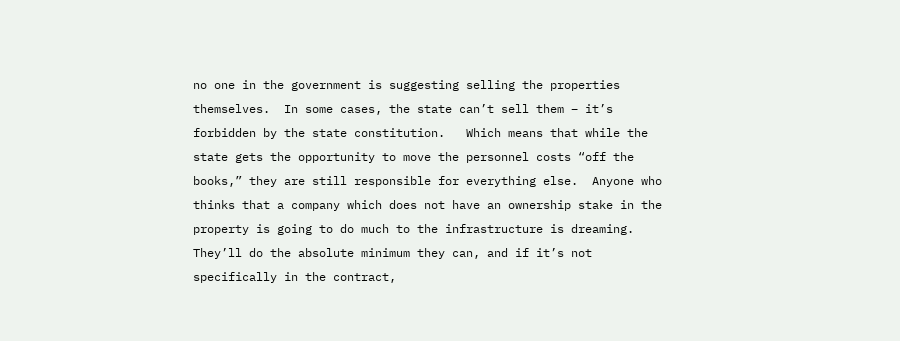no one in the government is suggesting selling the properties themselves.  In some cases, the state can’t sell them – it’s forbidden by the state constitution.   Which means that while the state gets the opportunity to move the personnel costs “off the books,” they are still responsible for everything else.  Anyone who thinks that a company which does not have an ownership stake in the property is going to do much to the infrastructure is dreaming.   They’ll do the absolute minimum they can, and if it’s not specifically in the contract,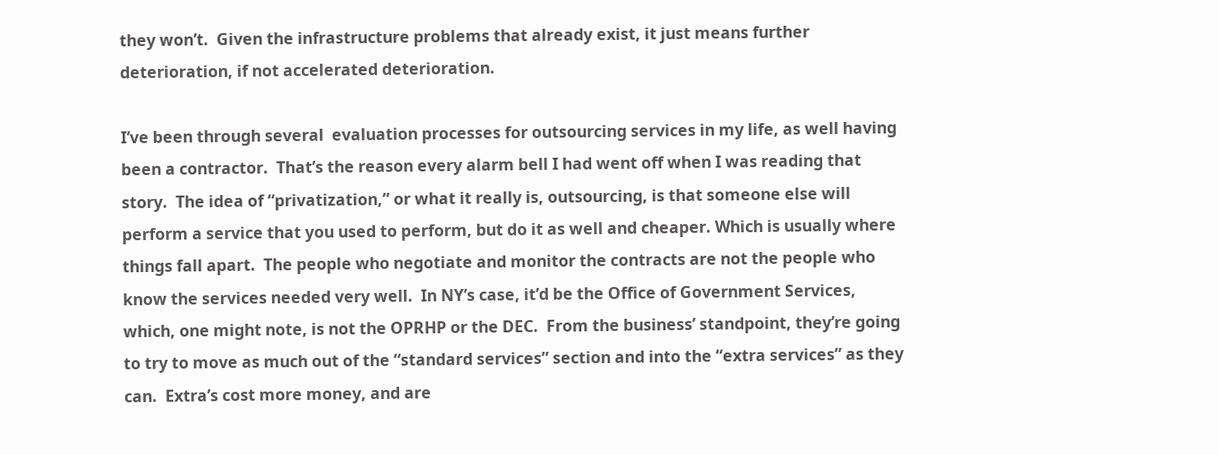they won’t.  Given the infrastructure problems that already exist, it just means further deterioration, if not accelerated deterioration.

I’ve been through several  evaluation processes for outsourcing services in my life, as well having been a contractor.  That’s the reason every alarm bell I had went off when I was reading that story.  The idea of “privatization,” or what it really is, outsourcing, is that someone else will perform a service that you used to perform, but do it as well and cheaper. Which is usually where things fall apart.  The people who negotiate and monitor the contracts are not the people who know the services needed very well.  In NY’s case, it’d be the Office of Government Services, which, one might note, is not the OPRHP or the DEC.  From the business’ standpoint, they’re going to try to move as much out of the “standard services” section and into the “extra services” as they can.  Extra’s cost more money, and are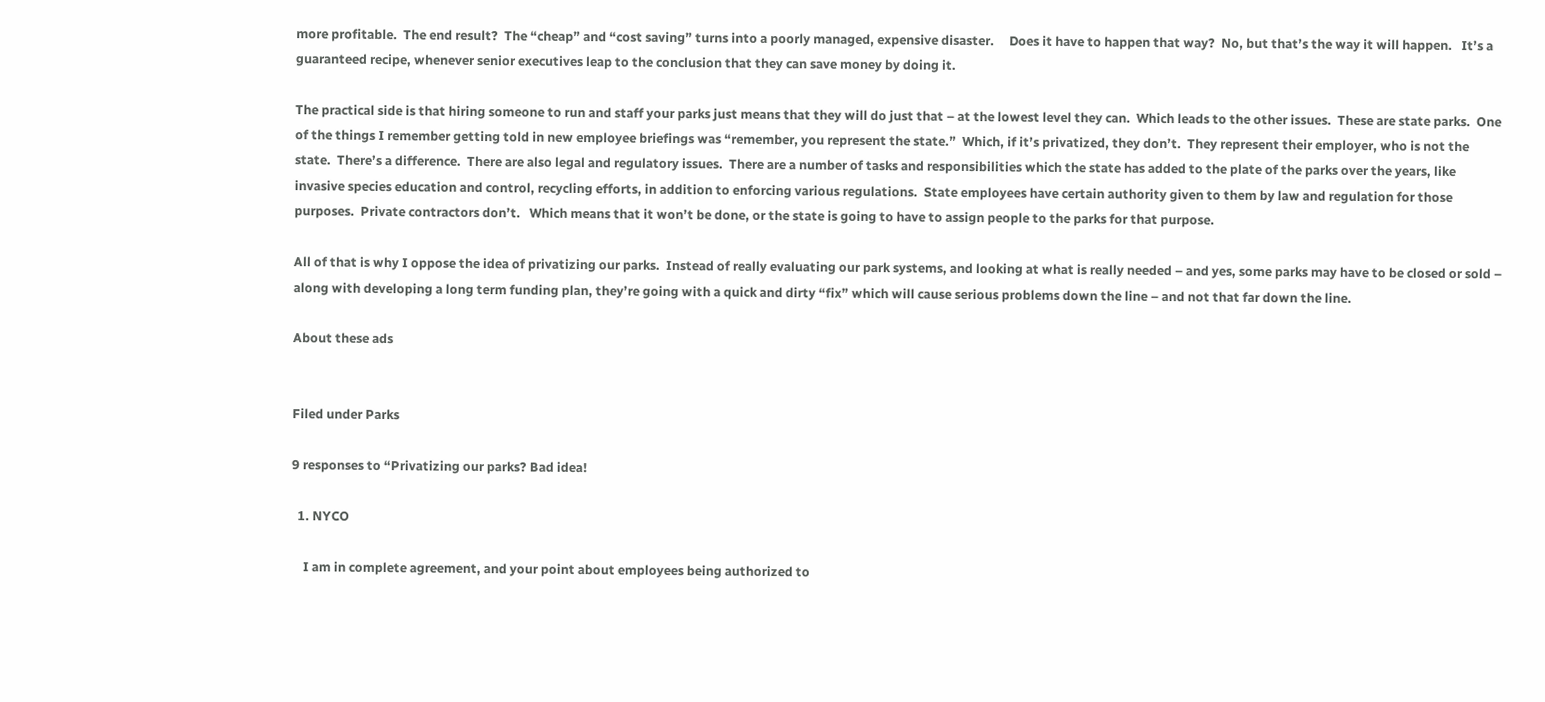more profitable.  The end result?  The “cheap” and “cost saving” turns into a poorly managed, expensive disaster.     Does it have to happen that way?  No, but that’s the way it will happen.   It’s a guaranteed recipe, whenever senior executives leap to the conclusion that they can save money by doing it.

The practical side is that hiring someone to run and staff your parks just means that they will do just that – at the lowest level they can.  Which leads to the other issues.  These are state parks.  One of the things I remember getting told in new employee briefings was “remember, you represent the state.”  Which, if it’s privatized, they don’t.  They represent their employer, who is not the state.  There’s a difference.  There are also legal and regulatory issues.  There are a number of tasks and responsibilities which the state has added to the plate of the parks over the years, like invasive species education and control, recycling efforts, in addition to enforcing various regulations.  State employees have certain authority given to them by law and regulation for those purposes.  Private contractors don’t.   Which means that it won’t be done, or the state is going to have to assign people to the parks for that purpose.

All of that is why I oppose the idea of privatizing our parks.  Instead of really evaluating our park systems, and looking at what is really needed – and yes, some parks may have to be closed or sold – along with developing a long term funding plan, they’re going with a quick and dirty “fix” which will cause serious problems down the line – and not that far down the line.

About these ads


Filed under Parks

9 responses to “Privatizing our parks? Bad idea!

  1. NYCO

    I am in complete agreement, and your point about employees being authorized to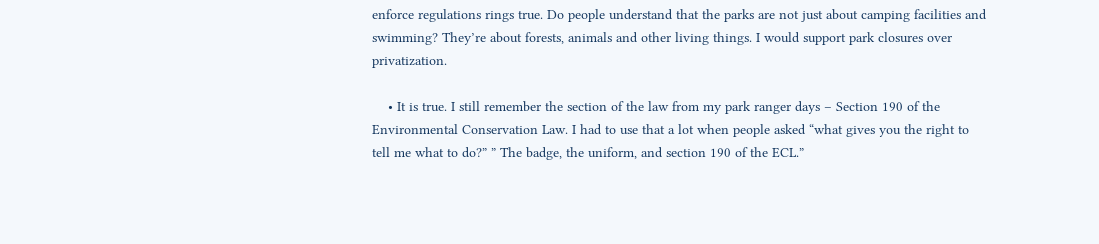enforce regulations rings true. Do people understand that the parks are not just about camping facilities and swimming? They’re about forests, animals and other living things. I would support park closures over privatization.

    • It is true. I still remember the section of the law from my park ranger days – Section 190 of the Environmental Conservation Law. I had to use that a lot when people asked “what gives you the right to tell me what to do?” ” The badge, the uniform, and section 190 of the ECL.”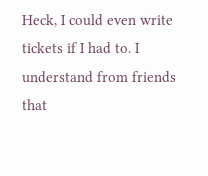Heck, I could even write tickets if I had to. I understand from friends that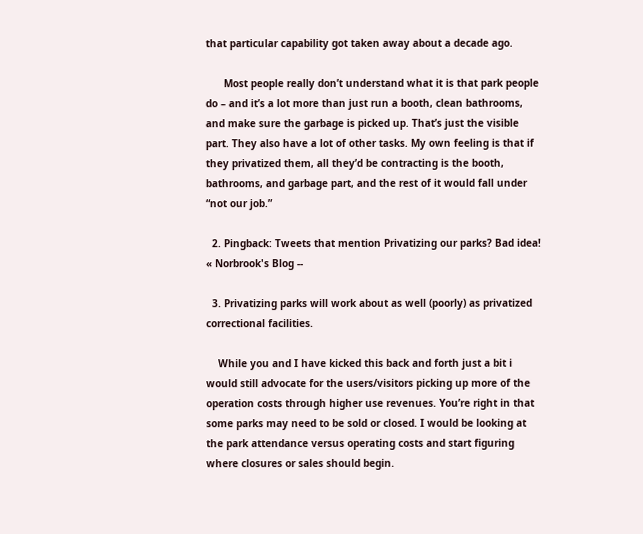that particular capability got taken away about a decade ago.

      Most people really don’t understand what it is that park people do – and it’s a lot more than just run a booth, clean bathrooms, and make sure the garbage is picked up. That’s just the visible part. They also have a lot of other tasks. My own feeling is that if they privatized them, all they’d be contracting is the booth, bathrooms, and garbage part, and the rest of it would fall under “not our job.”

  2. Pingback: Tweets that mention Privatizing our parks? Bad idea! « Norbrook's Blog --

  3. Privatizing parks will work about as well (poorly) as privatized correctional facilities.

    While you and I have kicked this back and forth just a bit i would still advocate for the users/visitors picking up more of the operation costs through higher use revenues. You’re right in that some parks may need to be sold or closed. I would be looking at the park attendance versus operating costs and start figuring where closures or sales should begin.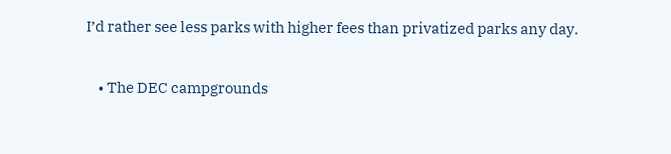I’d rather see less parks with higher fees than privatized parks any day.

    • The DEC campgrounds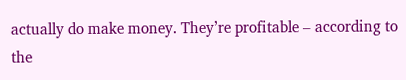actually do make money. They’re profitable – according to the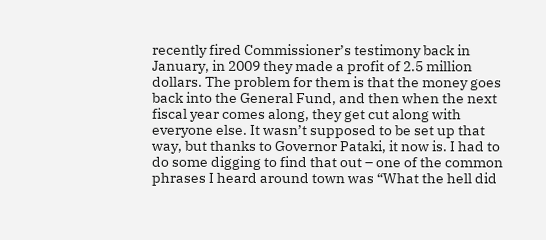recently fired Commissioner’s testimony back in January, in 2009 they made a profit of 2.5 million dollars. The problem for them is that the money goes back into the General Fund, and then when the next fiscal year comes along, they get cut along with everyone else. It wasn’t supposed to be set up that way, but thanks to Governor Pataki, it now is. I had to do some digging to find that out – one of the common phrases I heard around town was “What the hell did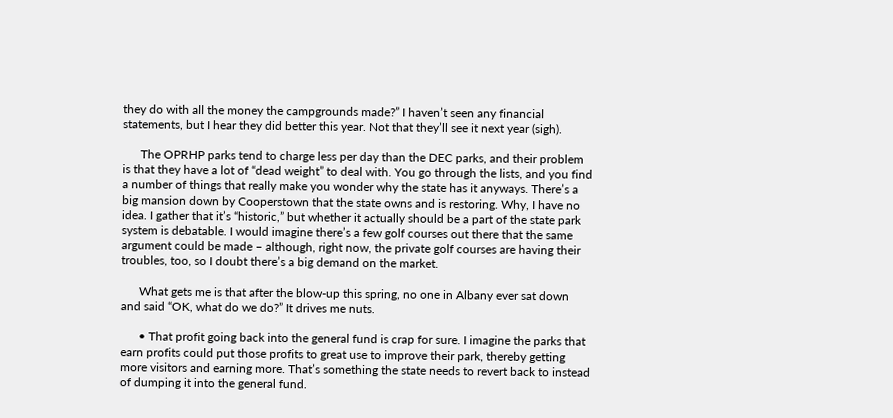they do with all the money the campgrounds made?” I haven’t seen any financial statements, but I hear they did better this year. Not that they’ll see it next year (sigh).

      The OPRHP parks tend to charge less per day than the DEC parks, and their problem is that they have a lot of “dead weight” to deal with. You go through the lists, and you find a number of things that really make you wonder why the state has it anyways. There’s a big mansion down by Cooperstown that the state owns and is restoring. Why, I have no idea. I gather that it’s “historic,” but whether it actually should be a part of the state park system is debatable. I would imagine there’s a few golf courses out there that the same argument could be made – although, right now, the private golf courses are having their troubles, too, so I doubt there’s a big demand on the market.

      What gets me is that after the blow-up this spring, no one in Albany ever sat down and said “OK, what do we do?” It drives me nuts.

      • That profit going back into the general fund is crap for sure. I imagine the parks that earn profits could put those profits to great use to improve their park, thereby getting more visitors and earning more. That’s something the state needs to revert back to instead of dumping it into the general fund.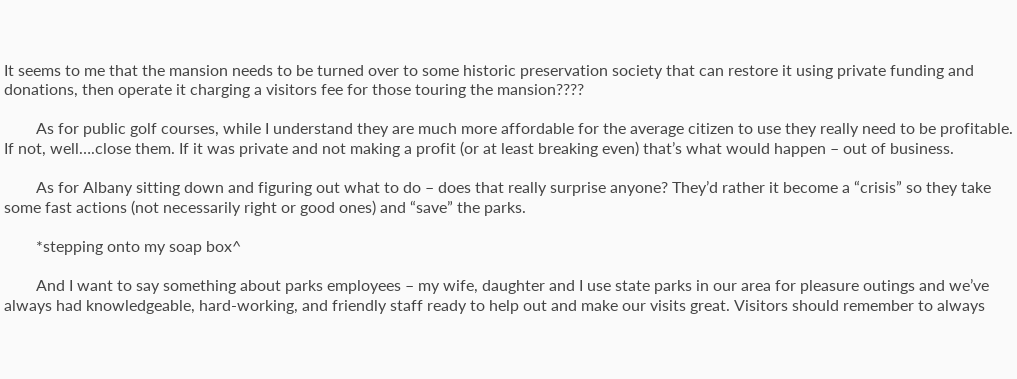It seems to me that the mansion needs to be turned over to some historic preservation society that can restore it using private funding and donations, then operate it charging a visitors fee for those touring the mansion????

        As for public golf courses, while I understand they are much more affordable for the average citizen to use they really need to be profitable. If not, well….close them. If it was private and not making a profit (or at least breaking even) that’s what would happen – out of business.

        As for Albany sitting down and figuring out what to do – does that really surprise anyone? They’d rather it become a “crisis” so they take some fast actions (not necessarily right or good ones) and “save” the parks.

        *stepping onto my soap box^

        And I want to say something about parks employees – my wife, daughter and I use state parks in our area for pleasure outings and we’ve always had knowledgeable, hard-working, and friendly staff ready to help out and make our visits great. Visitors should remember to always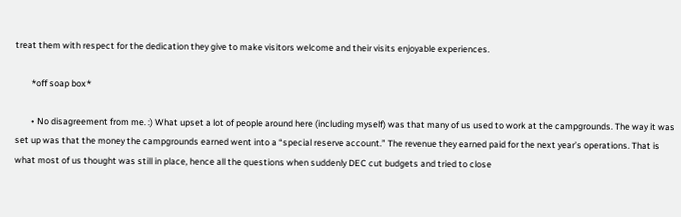treat them with respect for the dedication they give to make visitors welcome and their visits enjoyable experiences.

        *off soap box*

        • No disagreement from me. :) What upset a lot of people around here (including myself) was that many of us used to work at the campgrounds. The way it was set up was that the money the campgrounds earned went into a “special reserve account.” The revenue they earned paid for the next year’s operations. That is what most of us thought was still in place, hence all the questions when suddenly DEC cut budgets and tried to close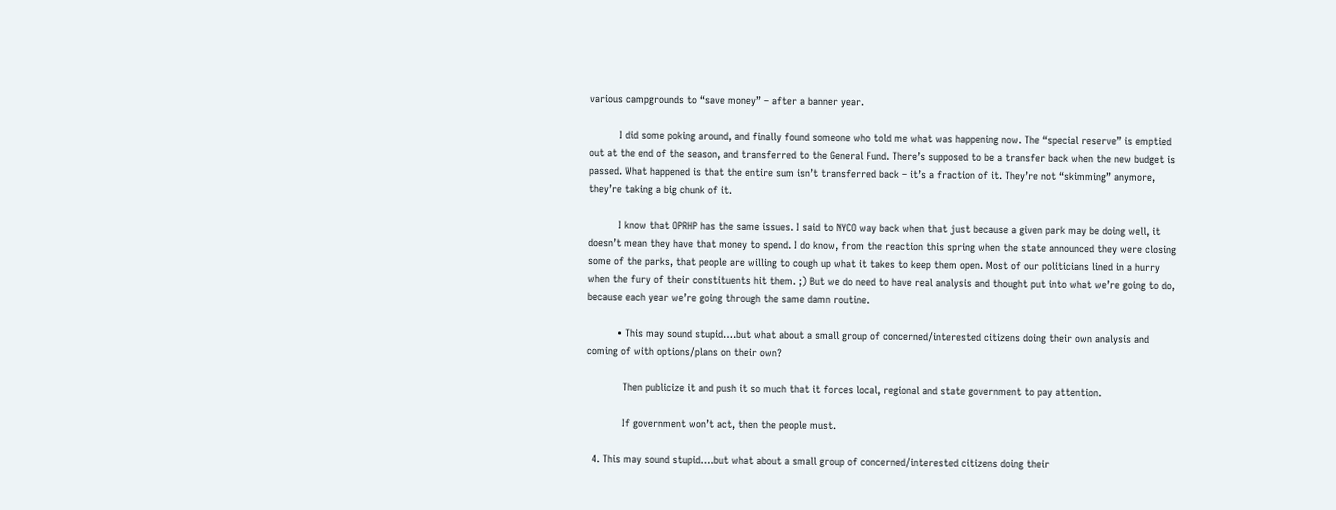various campgrounds to “save money” – after a banner year.

          I did some poking around, and finally found someone who told me what was happening now. The “special reserve” is emptied out at the end of the season, and transferred to the General Fund. There’s supposed to be a transfer back when the new budget is passed. What happened is that the entire sum isn’t transferred back – it’s a fraction of it. They’re not “skimming” anymore, they’re taking a big chunk of it.

          I know that OPRHP has the same issues. I said to NYCO way back when that just because a given park may be doing well, it doesn’t mean they have that money to spend. I do know, from the reaction this spring when the state announced they were closing some of the parks, that people are willing to cough up what it takes to keep them open. Most of our politicians lined in a hurry when the fury of their constituents hit them. ;) But we do need to have real analysis and thought put into what we’re going to do, because each year we’re going through the same damn routine.

          • This may sound stupid….but what about a small group of concerned/interested citizens doing their own analysis and coming of with options/plans on their own?

            Then publicize it and push it so much that it forces local, regional and state government to pay attention.

            If government won’t act, then the people must.

  4. This may sound stupid….but what about a small group of concerned/interested citizens doing their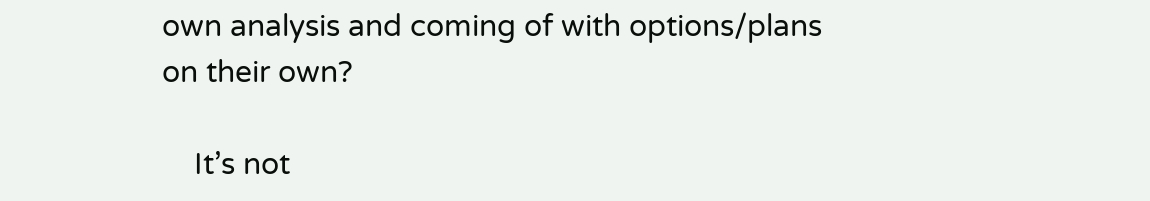own analysis and coming of with options/plans on their own?

    It’s not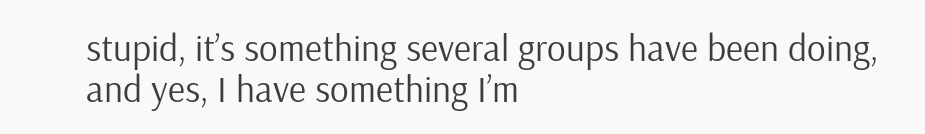stupid, it’s something several groups have been doing, and yes, I have something I’m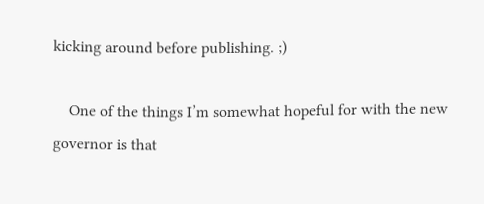kicking around before publishing. ;)

    One of the things I’m somewhat hopeful for with the new governor is that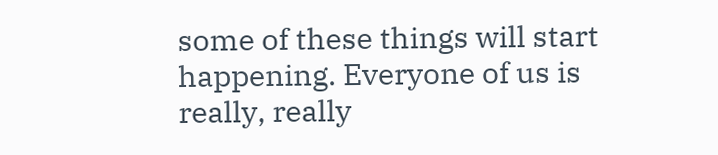some of these things will start happening. Everyone of us is really, really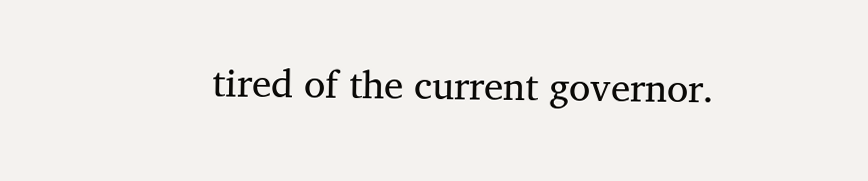tired of the current governor.